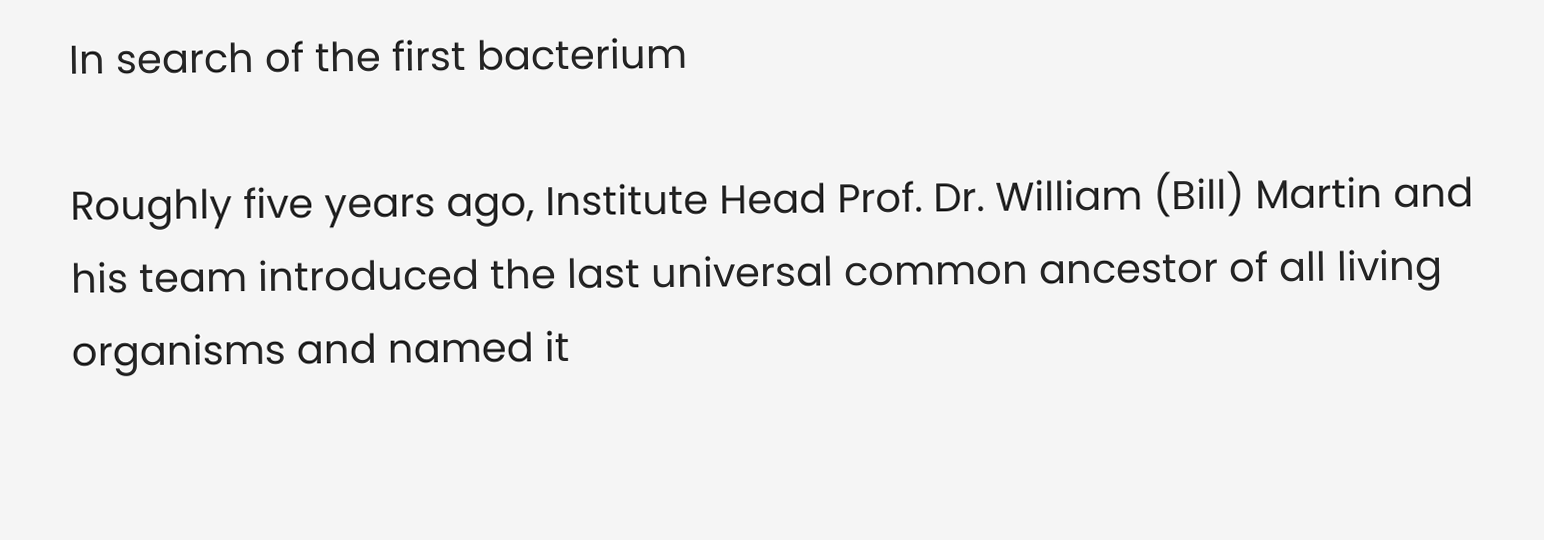In search of the first bacterium

Roughly five years ago, Institute Head Prof. Dr. William (Bill) Martin and his team introduced the last universal common ancestor of all living organisms and named it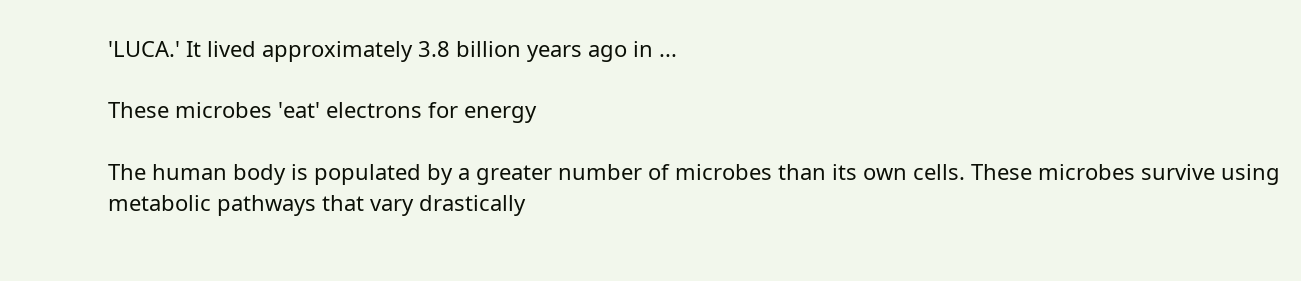'LUCA.' It lived approximately 3.8 billion years ago in ...

These microbes 'eat' electrons for energy

The human body is populated by a greater number of microbes than its own cells. These microbes survive using metabolic pathways that vary drastically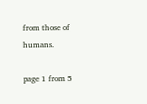from those of humans.

page 1 from 5